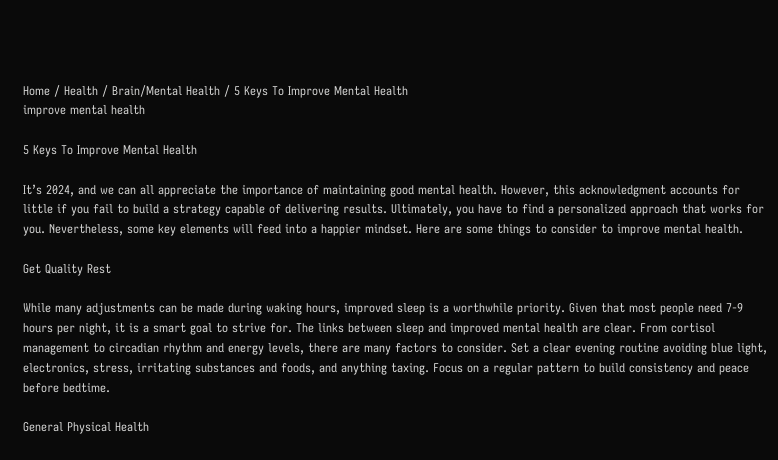Home / Health / Brain/Mental Health / 5 Keys To Improve Mental Health
improve mental health

5 Keys To Improve Mental Health

It’s 2024, and we can all appreciate the importance of maintaining good mental health. However, this acknowledgment accounts for little if you fail to build a strategy capable of delivering results. Ultimately, you have to find a personalized approach that works for you. Nevertheless, some key elements will feed into a happier mindset. Here are some things to consider to improve mental health.

Get Quality Rest

While many adjustments can be made during waking hours, improved sleep is a worthwhile priority. Given that most people need 7-9 hours per night, it is a smart goal to strive for. The links between sleep and improved mental health are clear. From cortisol management to circadian rhythm and energy levels, there are many factors to consider. Set a clear evening routine avoiding blue light, electronics, stress, irritating substances and foods, and anything taxing. Focus on a regular pattern to build consistency and peace before bedtime.

General Physical Health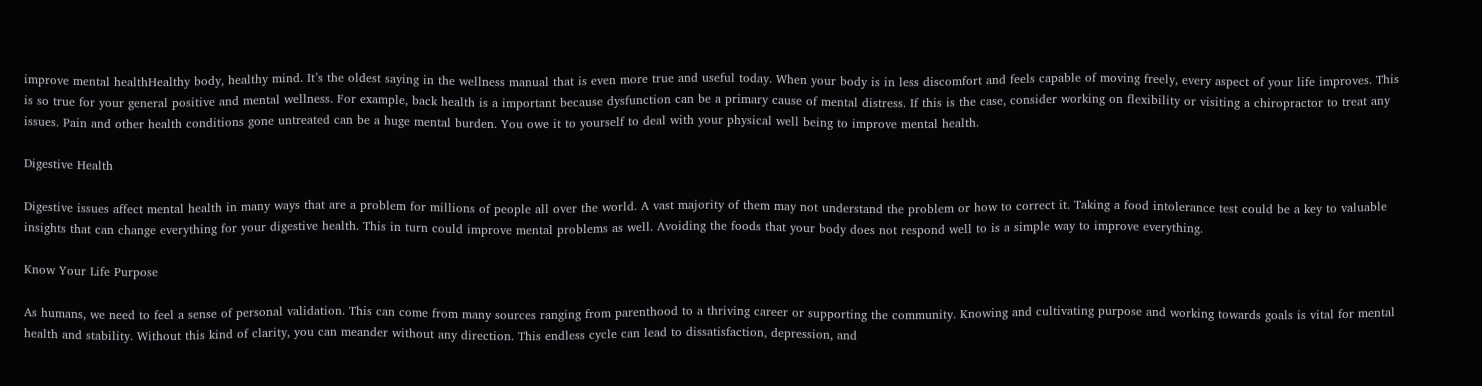improve mental healthHealthy body, healthy mind. It’s the oldest saying in the wellness manual that is even more true and useful today. When your body is in less discomfort and feels capable of moving freely, every aspect of your life improves. This is so true for your general positive and mental wellness. For example, back health is a important because dysfunction can be a primary cause of mental distress. If this is the case, consider working on flexibility or visiting a chiropractor to treat any issues. Pain and other health conditions gone untreated can be a huge mental burden. You owe it to yourself to deal with your physical well being to improve mental health.

Digestive Health

Digestive issues affect mental health in many ways that are a problem for millions of people all over the world. A vast majority of them may not understand the problem or how to correct it. Taking a food intolerance test could be a key to valuable insights that can change everything for your digestive health. This in turn could improve mental problems as well. Avoiding the foods that your body does not respond well to is a simple way to improve everything.

Know Your Life Purpose

As humans, we need to feel a sense of personal validation. This can come from many sources ranging from parenthood to a thriving career or supporting the community. Knowing and cultivating purpose and working towards goals is vital for mental health and stability. Without this kind of clarity, you can meander without any direction. This endless cycle can lead to dissatisfaction, depression, and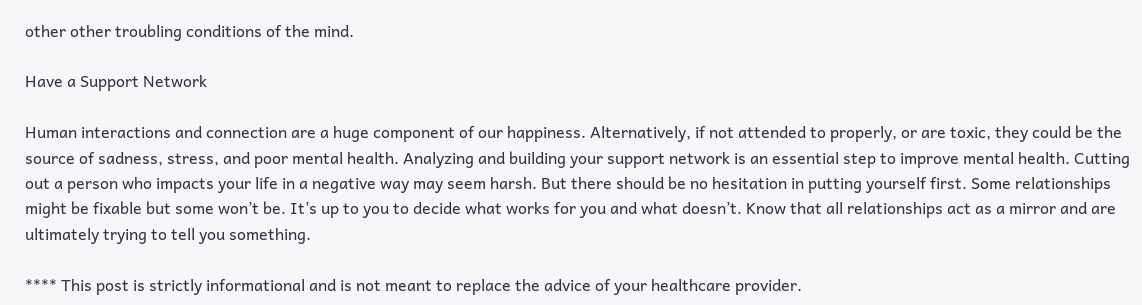other other troubling conditions of the mind.

Have a Support Network

Human interactions and connection are a huge component of our happiness. Alternatively, if not attended to properly, or are toxic, they could be the source of sadness, stress, and poor mental health. Analyzing and building your support network is an essential step to improve mental health. Cutting out a person who impacts your life in a negative way may seem harsh. But there should be no hesitation in putting yourself first. Some relationships might be fixable but some won’t be. It’s up to you to decide what works for you and what doesn’t. Know that all relationships act as a mirror and are ultimately trying to tell you something.

**** This post is strictly informational and is not meant to replace the advice of your healthcare provider.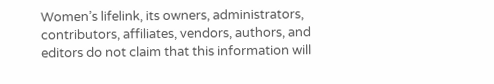Women’s lifelink, its owners, administrators, contributors, affiliates, vendors, authors, and editors do not claim that this information will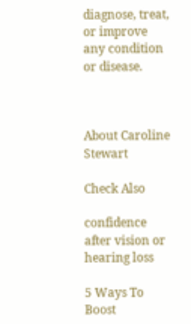diagnose, treat, or improve any condition or disease.



About Caroline Stewart

Check Also

confidence after vision or hearing loss

5 Ways To Boost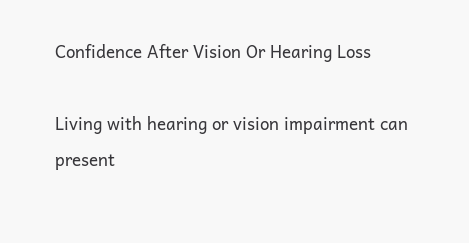Confidence After Vision Or Hearing Loss

Living with hearing or vision impairment can present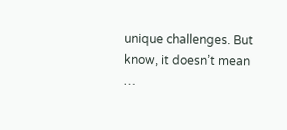unique challenges. But know, it doesn’t mean …